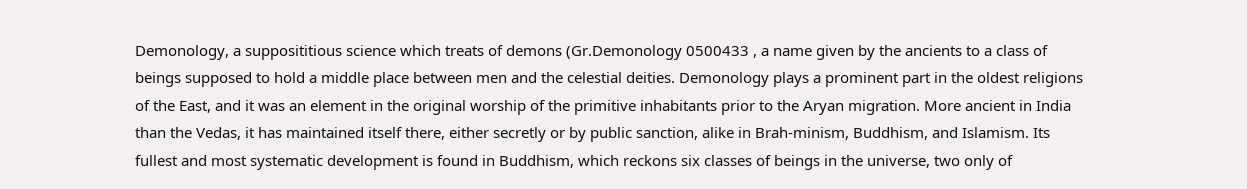Demonology, a supposititious science which treats of demons (Gr.Demonology 0500433 , a name given by the ancients to a class of beings supposed to hold a middle place between men and the celestial deities. Demonology plays a prominent part in the oldest religions of the East, and it was an element in the original worship of the primitive inhabitants prior to the Aryan migration. More ancient in India than the Vedas, it has maintained itself there, either secretly or by public sanction, alike in Brah-minism, Buddhism, and Islamism. Its fullest and most systematic development is found in Buddhism, which reckons six classes of beings in the universe, two only of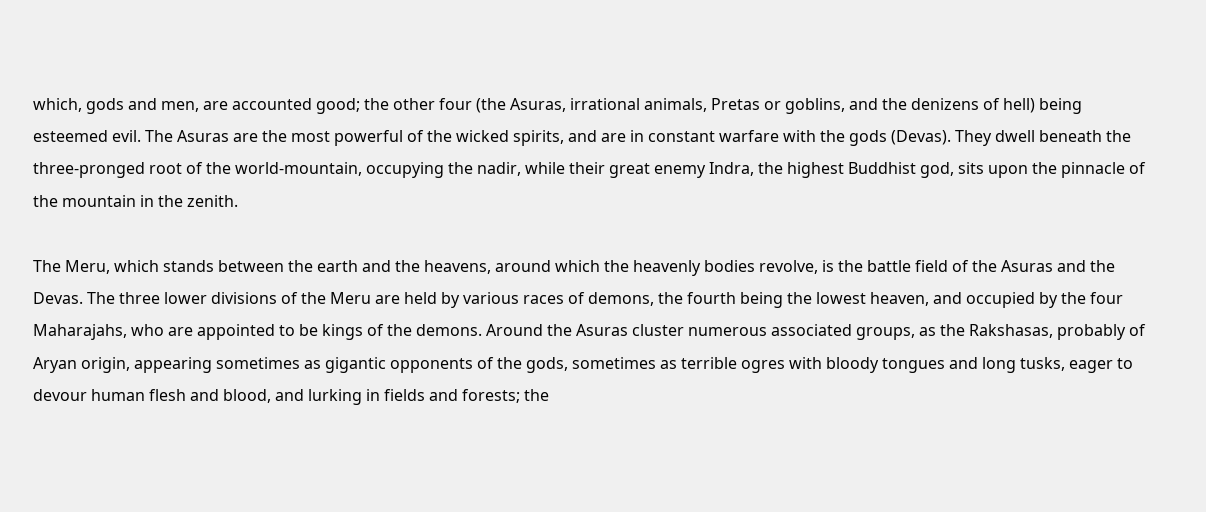which, gods and men, are accounted good; the other four (the Asuras, irrational animals, Pretas or goblins, and the denizens of hell) being esteemed evil. The Asuras are the most powerful of the wicked spirits, and are in constant warfare with the gods (Devas). They dwell beneath the three-pronged root of the world-mountain, occupying the nadir, while their great enemy Indra, the highest Buddhist god, sits upon the pinnacle of the mountain in the zenith.

The Meru, which stands between the earth and the heavens, around which the heavenly bodies revolve, is the battle field of the Asuras and the Devas. The three lower divisions of the Meru are held by various races of demons, the fourth being the lowest heaven, and occupied by the four Maharajahs, who are appointed to be kings of the demons. Around the Asuras cluster numerous associated groups, as the Rakshasas, probably of Aryan origin, appearing sometimes as gigantic opponents of the gods, sometimes as terrible ogres with bloody tongues and long tusks, eager to devour human flesh and blood, and lurking in fields and forests; the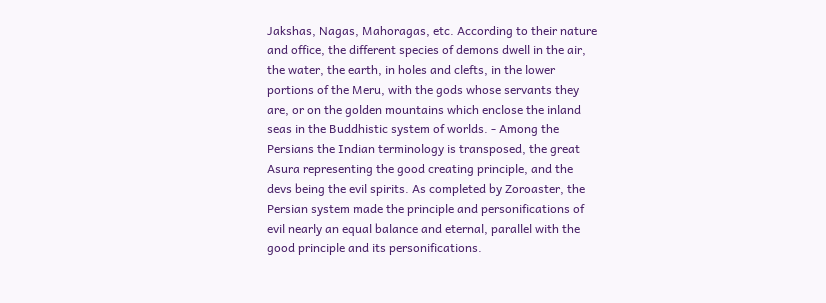Jakshas, Nagas, Mahoragas, etc. According to their nature and office, the different species of demons dwell in the air, the water, the earth, in holes and clefts, in the lower portions of the Meru, with the gods whose servants they are, or on the golden mountains which enclose the inland seas in the Buddhistic system of worlds. - Among the Persians the Indian terminology is transposed, the great Asura representing the good creating principle, and the devs being the evil spirits. As completed by Zoroaster, the Persian system made the principle and personifications of evil nearly an equal balance and eternal, parallel with the good principle and its personifications.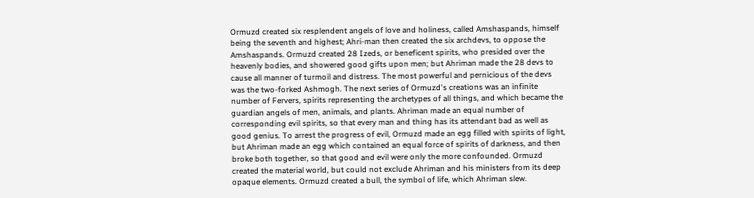Ormuzd created six resplendent angels of love and holiness, called Amshaspands, himself being the seventh and highest; Ahri-man then created the six archdevs, to oppose the Amshaspands. Ormuzd created 28 Izeds, or beneficent spirits, who presided over the heavenly bodies, and showered good gifts upon men; but Ahriman made the 28 devs to cause all manner of turmoil and distress. The most powerful and pernicious of the devs was the two-forked Ashmogh. The next series of Ormuzd's creations was an infinite number of Fervers, spirits representing the archetypes of all things, and which became the guardian angels of men, animals, and plants. Ahriman made an equal number of corresponding evil spirits, so that every man and thing has its attendant bad as well as good genius. To arrest the progress of evil, Ormuzd made an egg filled with spirits of light, but Ahriman made an egg which contained an equal force of spirits of darkness, and then broke both together, so that good and evil were only the more confounded. Ormuzd created the material world, but could not exclude Ahriman and his ministers from its deep opaque elements. Ormuzd created a bull, the symbol of life, which Ahriman slew.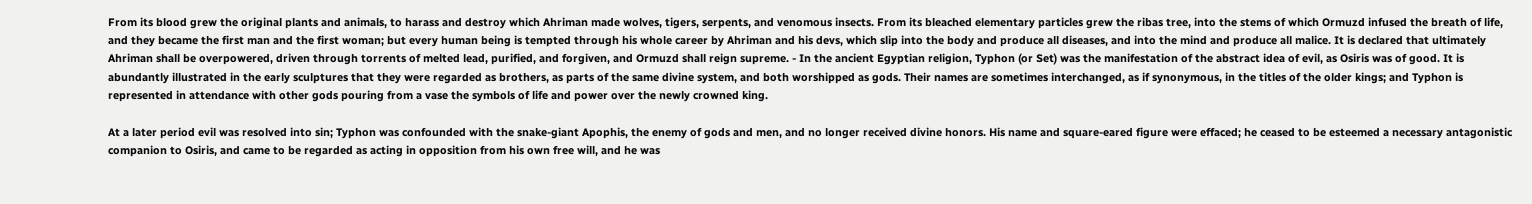From its blood grew the original plants and animals, to harass and destroy which Ahriman made wolves, tigers, serpents, and venomous insects. From its bleached elementary particles grew the ribas tree, into the stems of which Ormuzd infused the breath of life, and they became the first man and the first woman; but every human being is tempted through his whole career by Ahriman and his devs, which slip into the body and produce all diseases, and into the mind and produce all malice. It is declared that ultimately Ahriman shall be overpowered, driven through torrents of melted lead, purified, and forgiven, and Ormuzd shall reign supreme. - In the ancient Egyptian religion, Typhon (or Set) was the manifestation of the abstract idea of evil, as Osiris was of good. It is abundantly illustrated in the early sculptures that they were regarded as brothers, as parts of the same divine system, and both worshipped as gods. Their names are sometimes interchanged, as if synonymous, in the titles of the older kings; and Typhon is represented in attendance with other gods pouring from a vase the symbols of life and power over the newly crowned king.

At a later period evil was resolved into sin; Typhon was confounded with the snake-giant Apophis, the enemy of gods and men, and no longer received divine honors. His name and square-eared figure were effaced; he ceased to be esteemed a necessary antagonistic companion to Osiris, and came to be regarded as acting in opposition from his own free will, and he was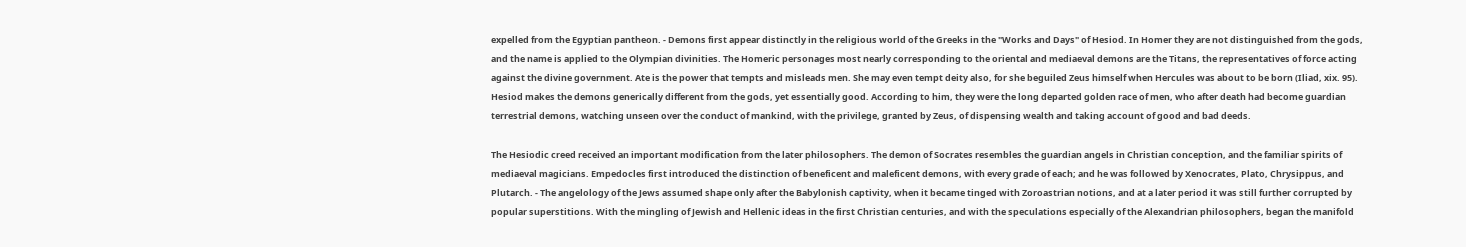expelled from the Egyptian pantheon. - Demons first appear distinctly in the religious world of the Greeks in the "Works and Days" of Hesiod. In Homer they are not distinguished from the gods, and the name is applied to the Olympian divinities. The Homeric personages most nearly corresponding to the oriental and mediaeval demons are the Titans, the representatives of force acting against the divine government. Ate is the power that tempts and misleads men. She may even tempt deity also, for she beguiled Zeus himself when Hercules was about to be born (Iliad, xix. 95). Hesiod makes the demons generically different from the gods, yet essentially good. According to him, they were the long departed golden race of men, who after death had become guardian terrestrial demons, watching unseen over the conduct of mankind, with the privilege, granted by Zeus, of dispensing wealth and taking account of good and bad deeds.

The Hesiodic creed received an important modification from the later philosophers. The demon of Socrates resembles the guardian angels in Christian conception, and the familiar spirits of mediaeval magicians. Empedocles first introduced the distinction of beneficent and maleficent demons, with every grade of each; and he was followed by Xenocrates, Plato, Chrysippus, and Plutarch. - The angelology of the Jews assumed shape only after the Babylonish captivity, when it became tinged with Zoroastrian notions, and at a later period it was still further corrupted by popular superstitions. With the mingling of Jewish and Hellenic ideas in the first Christian centuries, and with the speculations especially of the Alexandrian philosophers, began the manifold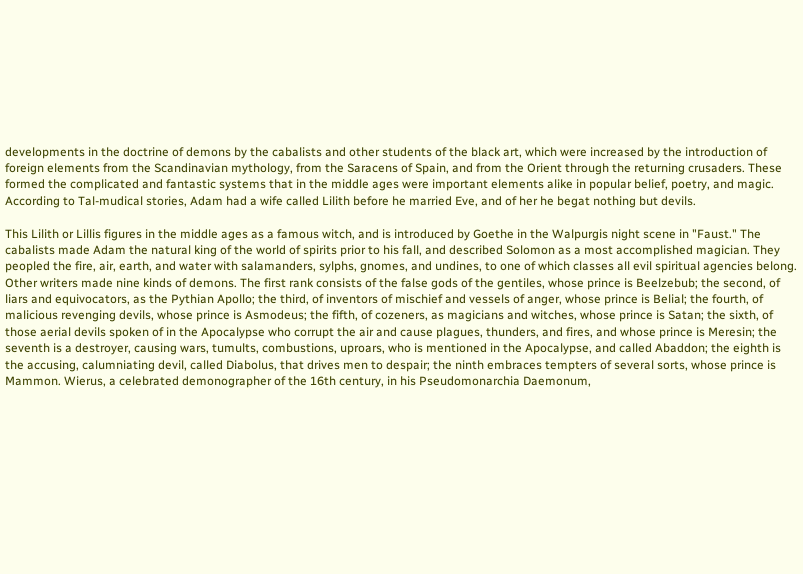developments in the doctrine of demons by the cabalists and other students of the black art, which were increased by the introduction of foreign elements from the Scandinavian mythology, from the Saracens of Spain, and from the Orient through the returning crusaders. These formed the complicated and fantastic systems that in the middle ages were important elements alike in popular belief, poetry, and magic. According to Tal-mudical stories, Adam had a wife called Lilith before he married Eve, and of her he begat nothing but devils.

This Lilith or Lillis figures in the middle ages as a famous witch, and is introduced by Goethe in the Walpurgis night scene in "Faust." The cabalists made Adam the natural king of the world of spirits prior to his fall, and described Solomon as a most accomplished magician. They peopled the fire, air, earth, and water with salamanders, sylphs, gnomes, and undines, to one of which classes all evil spiritual agencies belong. Other writers made nine kinds of demons. The first rank consists of the false gods of the gentiles, whose prince is Beelzebub; the second, of liars and equivocators, as the Pythian Apollo; the third, of inventors of mischief and vessels of anger, whose prince is Belial; the fourth, of malicious revenging devils, whose prince is Asmodeus; the fifth, of cozeners, as magicians and witches, whose prince is Satan; the sixth, of those aerial devils spoken of in the Apocalypse who corrupt the air and cause plagues, thunders, and fires, and whose prince is Meresin; the seventh is a destroyer, causing wars, tumults, combustions, uproars, who is mentioned in the Apocalypse, and called Abaddon; the eighth is the accusing, calumniating devil, called Diabolus, that drives men to despair; the ninth embraces tempters of several sorts, whose prince is Mammon. Wierus, a celebrated demonographer of the 16th century, in his Pseudomonarchia Daemonum,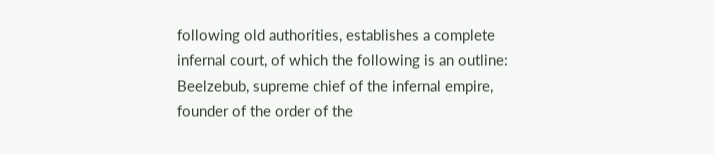following old authorities, establishes a complete infernal court, of which the following is an outline: Beelzebub, supreme chief of the infernal empire, founder of the order of the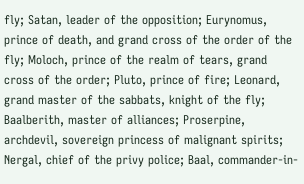fly; Satan, leader of the opposition; Eurynomus, prince of death, and grand cross of the order of the fly; Moloch, prince of the realm of tears, grand cross of the order; Pluto, prince of fire; Leonard, grand master of the sabbats, knight of the fly; Baalberith, master of alliances; Proserpine, archdevil, sovereign princess of malignant spirits; Nergal, chief of the privy police; Baal, commander-in-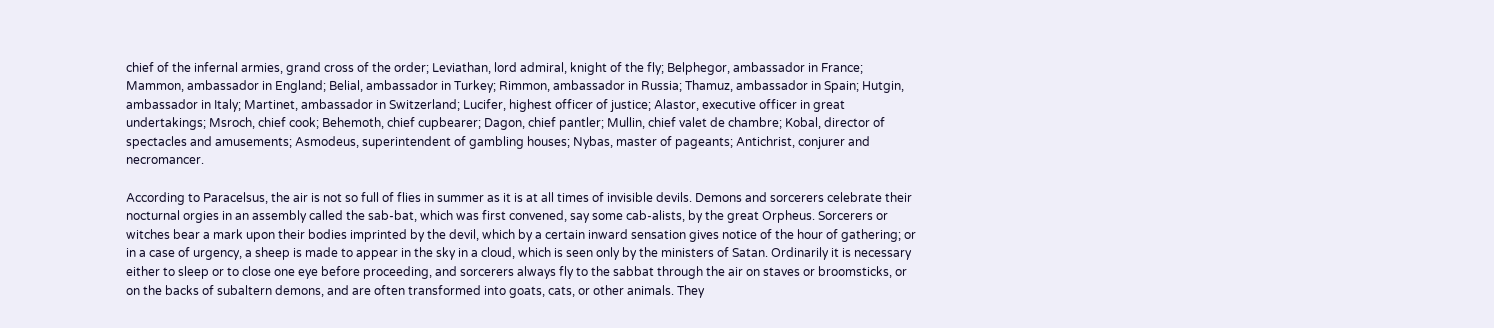chief of the infernal armies, grand cross of the order; Leviathan, lord admiral, knight of the fly; Belphegor, ambassador in France; Mammon, ambassador in England; Belial, ambassador in Turkey; Rimmon, ambassador in Russia; Thamuz, ambassador in Spain; Hutgin, ambassador in Italy; Martinet, ambassador in Switzerland; Lucifer, highest officer of justice; Alastor, executive officer in great undertakings; Msroch, chief cook; Behemoth, chief cupbearer; Dagon, chief pantler; Mullin, chief valet de chambre; Kobal, director of spectacles and amusements; Asmodeus, superintendent of gambling houses; Nybas, master of pageants; Antichrist, conjurer and necromancer.

According to Paracelsus, the air is not so full of flies in summer as it is at all times of invisible devils. Demons and sorcerers celebrate their nocturnal orgies in an assembly called the sab-bat, which was first convened, say some cab-alists, by the great Orpheus. Sorcerers or witches bear a mark upon their bodies imprinted by the devil, which by a certain inward sensation gives notice of the hour of gathering; or in a case of urgency, a sheep is made to appear in the sky in a cloud, which is seen only by the ministers of Satan. Ordinarily it is necessary either to sleep or to close one eye before proceeding, and sorcerers always fly to the sabbat through the air on staves or broomsticks, or on the backs of subaltern demons, and are often transformed into goats, cats, or other animals. They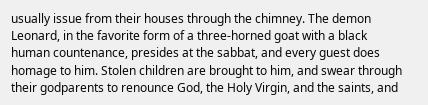usually issue from their houses through the chimney. The demon Leonard, in the favorite form of a three-horned goat with a black human countenance, presides at the sabbat, and every guest does homage to him. Stolen children are brought to him, and swear through their godparents to renounce God, the Holy Virgin, and the saints, and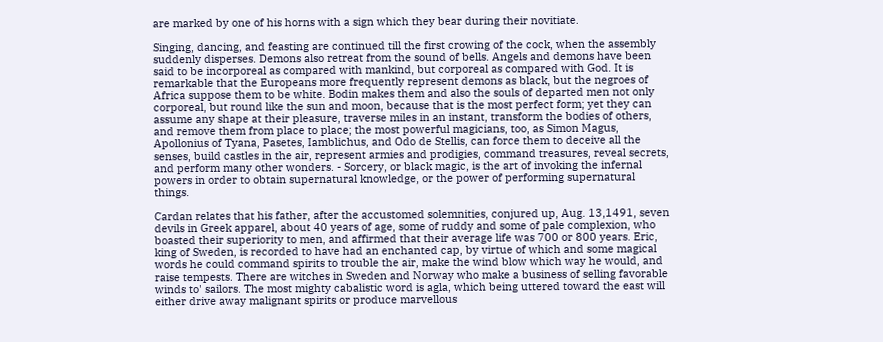are marked by one of his horns with a sign which they bear during their novitiate.

Singing, dancing, and feasting are continued till the first crowing of the cock, when the assembly suddenly disperses. Demons also retreat from the sound of bells. Angels and demons have been said to be incorporeal as compared with mankind, but corporeal as compared with God. It is remarkable that the Europeans more frequently represent demons as black, but the negroes of Africa suppose them to be white. Bodin makes them and also the souls of departed men not only corporeal, but round like the sun and moon, because that is the most perfect form; yet they can assume any shape at their pleasure, traverse miles in an instant, transform the bodies of others, and remove them from place to place; the most powerful magicians, too, as Simon Magus, Apollonius of Tyana, Pasetes, Iamblichus, and Odo de Stellis, can force them to deceive all the senses, build castles in the air, represent armies and prodigies, command treasures, reveal secrets, and perform many other wonders. - Sorcery, or black magic, is the art of invoking the infernal powers in order to obtain supernatural knowledge, or the power of performing supernatural things.

Cardan relates that his father, after the accustomed solemnities, conjured up, Aug. 13,1491, seven devils in Greek apparel, about 40 years of age, some of ruddy and some of pale complexion, who boasted their superiority to men, and affirmed that their average life was 700 or 800 years. Eric, king of Sweden, is recorded to have had an enchanted cap, by virtue of which and some magical words he could command spirits to trouble the air, make the wind blow which way he would, and raise tempests. There are witches in Sweden and Norway who make a business of selling favorable winds to' sailors. The most mighty cabalistic word is agla, which being uttered toward the east will either drive away malignant spirits or produce marvellous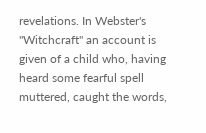revelations. In Webster's "Witchcraft" an account is given of a child who, having heard some fearful spell muttered, caught the words,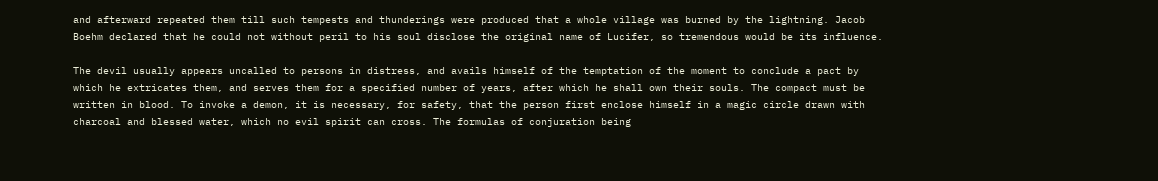and afterward repeated them till such tempests and thunderings were produced that a whole village was burned by the lightning. Jacob Boehm declared that he could not without peril to his soul disclose the original name of Lucifer, so tremendous would be its influence.

The devil usually appears uncalled to persons in distress, and avails himself of the temptation of the moment to conclude a pact by which he extricates them, and serves them for a specified number of years, after which he shall own their souls. The compact must be written in blood. To invoke a demon, it is necessary, for safety, that the person first enclose himself in a magic circle drawn with charcoal and blessed water, which no evil spirit can cross. The formulas of conjuration being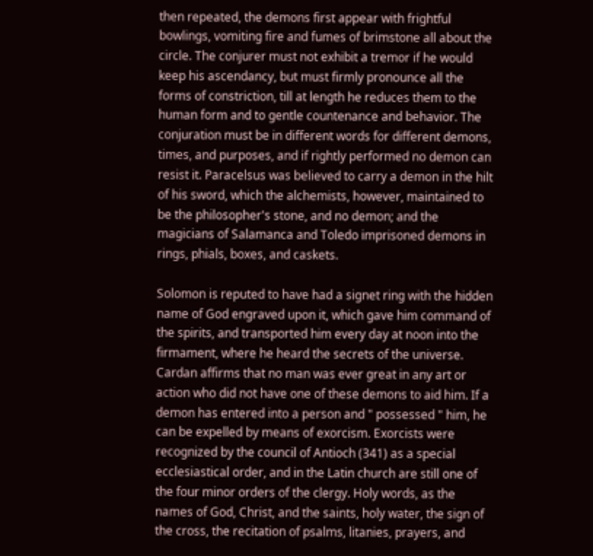then repeated, the demons first appear with frightful bowlings, vomiting fire and fumes of brimstone all about the circle. The conjurer must not exhibit a tremor if he would keep his ascendancy, but must firmly pronounce all the forms of constriction, till at length he reduces them to the human form and to gentle countenance and behavior. The conjuration must be in different words for different demons, times, and purposes, and if rightly performed no demon can resist it. Paracelsus was believed to carry a demon in the hilt of his sword, which the alchemists, however, maintained to be the philosopher's stone, and no demon; and the magicians of Salamanca and Toledo imprisoned demons in rings, phials, boxes, and caskets.

Solomon is reputed to have had a signet ring with the hidden name of God engraved upon it, which gave him command of the spirits, and transported him every day at noon into the firmament, where he heard the secrets of the universe. Cardan affirms that no man was ever great in any art or action who did not have one of these demons to aid him. If a demon has entered into a person and " possessed " him, he can be expelled by means of exorcism. Exorcists were recognized by the council of Antioch (341) as a special ecclesiastical order, and in the Latin church are still one of the four minor orders of the clergy. Holy words, as the names of God, Christ, and the saints, holy water, the sign of the cross, the recitation of psalms, litanies, prayers, and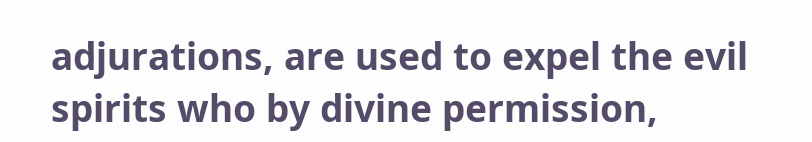adjurations, are used to expel the evil spirits who by divine permission,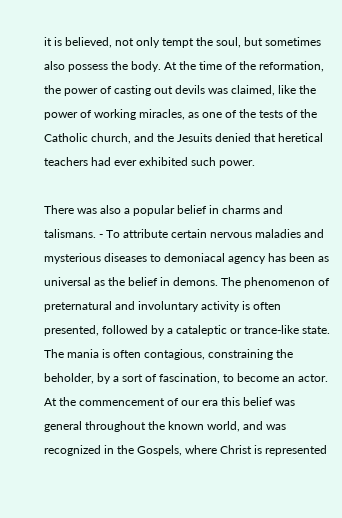it is believed, not only tempt the soul, but sometimes also possess the body. At the time of the reformation, the power of casting out devils was claimed, like the power of working miracles, as one of the tests of the Catholic church, and the Jesuits denied that heretical teachers had ever exhibited such power.

There was also a popular belief in charms and talismans. - To attribute certain nervous maladies and mysterious diseases to demoniacal agency has been as universal as the belief in demons. The phenomenon of preternatural and involuntary activity is often presented, followed by a cataleptic or trance-like state. The mania is often contagious, constraining the beholder, by a sort of fascination, to become an actor. At the commencement of our era this belief was general throughout the known world, and was recognized in the Gospels, where Christ is represented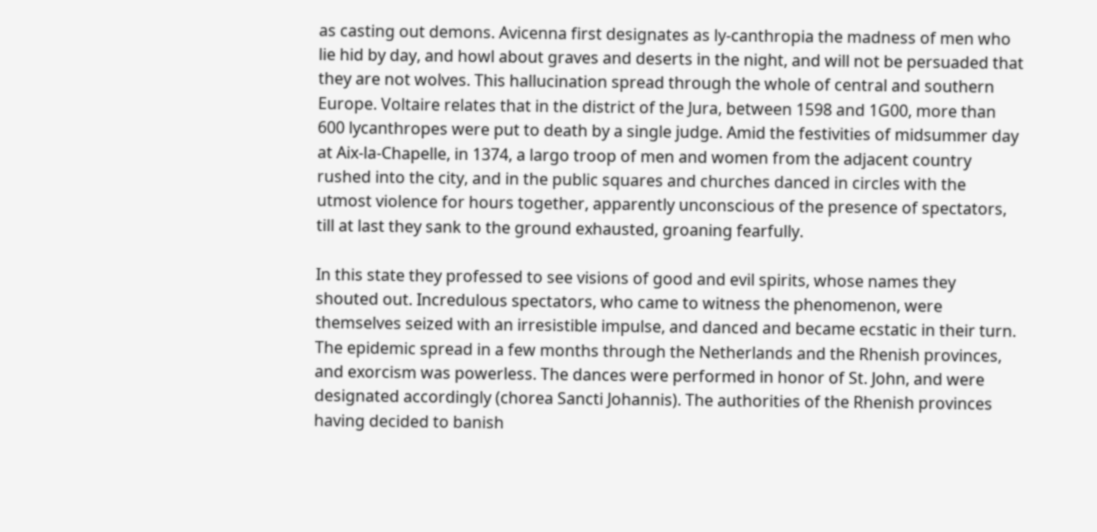as casting out demons. Avicenna first designates as ly-canthropia the madness of men who lie hid by day, and howl about graves and deserts in the night, and will not be persuaded that they are not wolves. This hallucination spread through the whole of central and southern Europe. Voltaire relates that in the district of the Jura, between 1598 and 1G00, more than 600 lycanthropes were put to death by a single judge. Amid the festivities of midsummer day at Aix-la-Chapelle, in 1374, a largo troop of men and women from the adjacent country rushed into the city, and in the public squares and churches danced in circles with the utmost violence for hours together, apparently unconscious of the presence of spectators, till at last they sank to the ground exhausted, groaning fearfully.

In this state they professed to see visions of good and evil spirits, whose names they shouted out. Incredulous spectators, who came to witness the phenomenon, were themselves seized with an irresistible impulse, and danced and became ecstatic in their turn. The epidemic spread in a few months through the Netherlands and the Rhenish provinces, and exorcism was powerless. The dances were performed in honor of St. John, and were designated accordingly (chorea Sancti Johannis). The authorities of the Rhenish provinces having decided to banish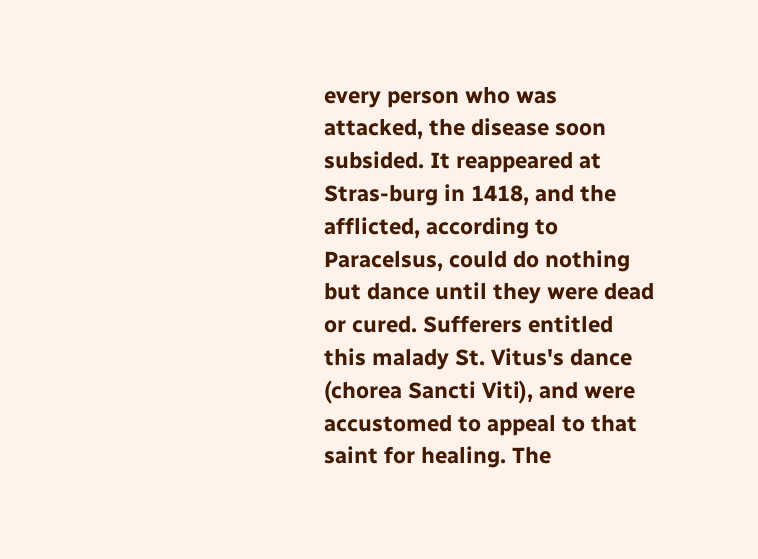every person who was attacked, the disease soon subsided. It reappeared at Stras-burg in 1418, and the afflicted, according to Paracelsus, could do nothing but dance until they were dead or cured. Sufferers entitled this malady St. Vitus's dance (chorea Sancti Viti), and were accustomed to appeal to that saint for healing. The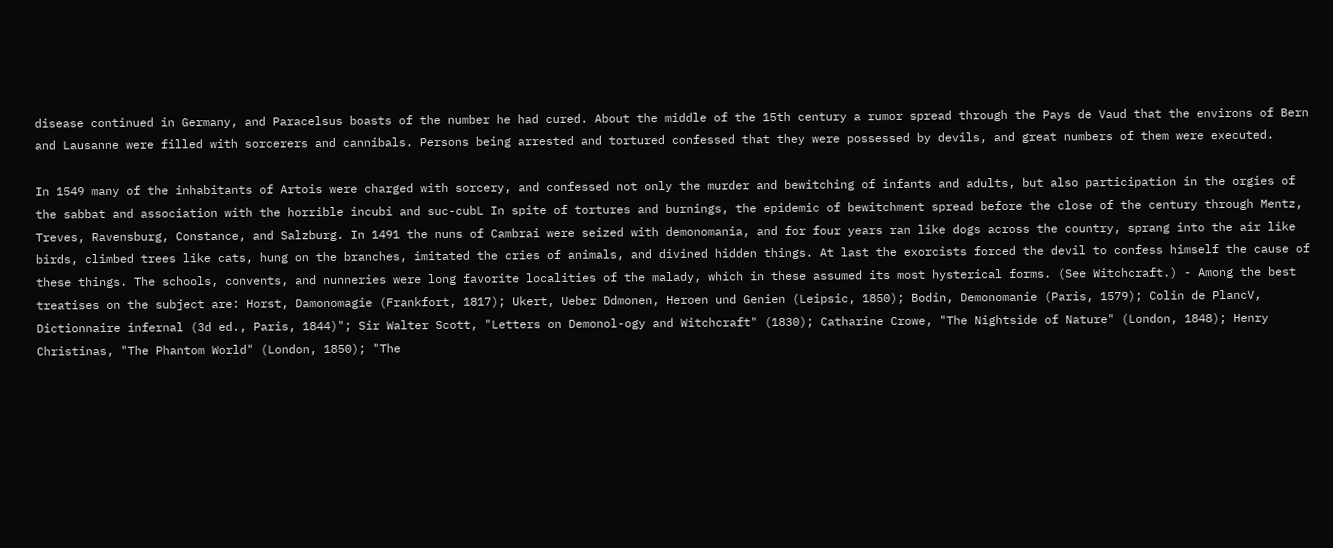disease continued in Germany, and Paracelsus boasts of the number he had cured. About the middle of the 15th century a rumor spread through the Pays de Vaud that the environs of Bern and Lausanne were filled with sorcerers and cannibals. Persons being arrested and tortured confessed that they were possessed by devils, and great numbers of them were executed.

In 1549 many of the inhabitants of Artois were charged with sorcery, and confessed not only the murder and bewitching of infants and adults, but also participation in the orgies of the sabbat and association with the horrible incubi and suc-cubL In spite of tortures and burnings, the epidemic of bewitchment spread before the close of the century through Mentz, Treves, Ravensburg, Constance, and Salzburg. In 1491 the nuns of Cambrai were seized with demonomania, and for four years ran like dogs across the country, sprang into the air like birds, climbed trees like cats, hung on the branches, imitated the cries of animals, and divined hidden things. At last the exorcists forced the devil to confess himself the cause of these things. The schools, convents, and nunneries were long favorite localities of the malady, which in these assumed its most hysterical forms. (See Witchcraft.) - Among the best treatises on the subject are: Horst, Damonomagie (Frankfort, 1817); Ukert, Ueber Ddmonen, Heroen und Genien (Leipsic, 1850); Bodin, Demonomanie (Paris, 1579); Colin de PlancV, Dictionnaire infernal (3d ed., Paris, 1844)"; Sir Walter Scott, "Letters on Demonol-ogy and Witchcraft" (1830); Catharine Crowe, "The Nightside of Nature" (London, 1848); Henry Christinas, "The Phantom World" (London, 1850); "The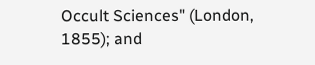Occult Sciences" (London, 1855); and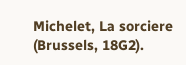Michelet, La sorciere (Brussels, 18G2).